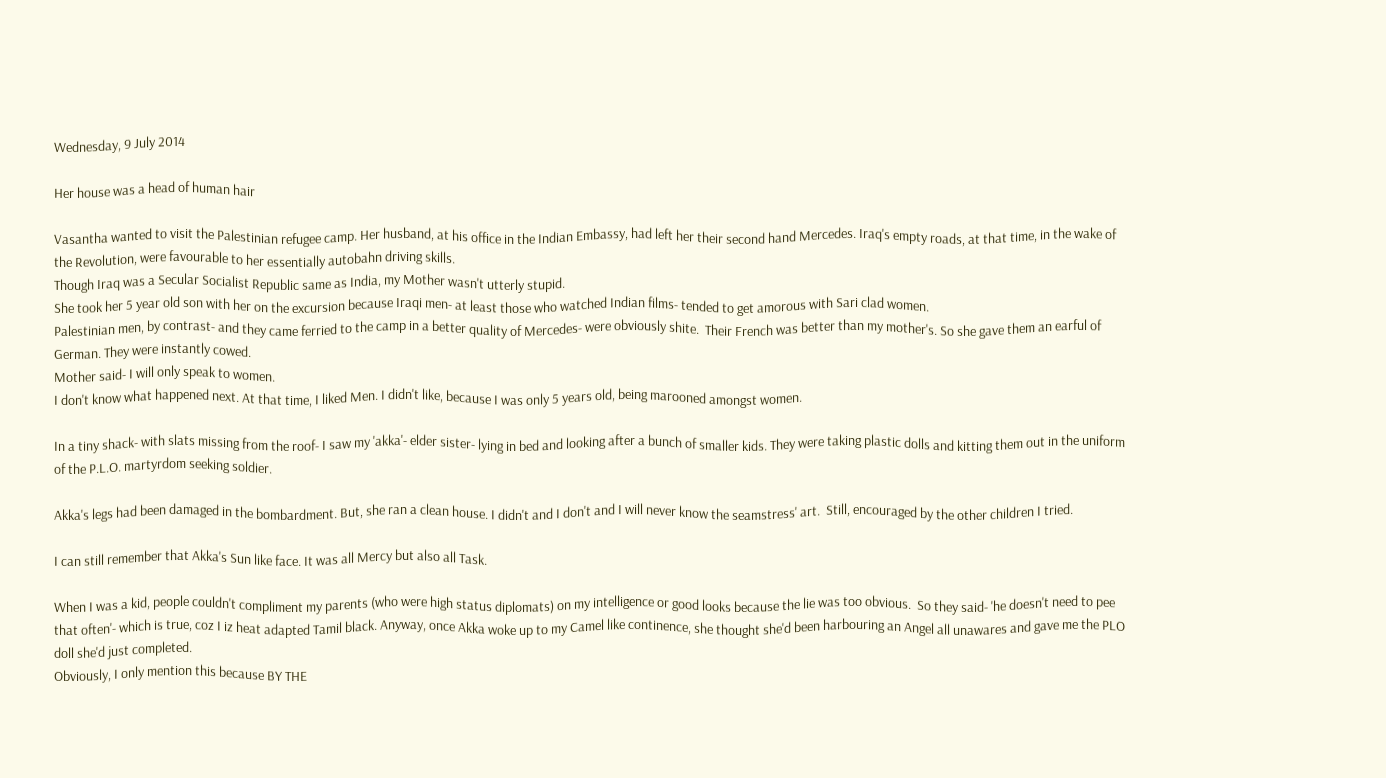Wednesday, 9 July 2014

Her house was a head of human hair

Vasantha wanted to visit the Palestinian refugee camp. Her husband, at his office in the Indian Embassy, had left her their second hand Mercedes. Iraq's empty roads, at that time, in the wake of the Revolution, were favourable to her essentially autobahn driving skills.
Though Iraq was a Secular Socialist Republic same as India, my Mother wasn't utterly stupid.
She took her 5 year old son with her on the excursion because Iraqi men- at least those who watched Indian films- tended to get amorous with Sari clad women.
Palestinian men, by contrast- and they came ferried to the camp in a better quality of Mercedes- were obviously shite.  Their French was better than my mother's. So she gave them an earful of German. They were instantly cowed.
Mother said- I will only speak to women.
I don't know what happened next. At that time, I liked Men. I didn't like, because I was only 5 years old, being marooned amongst women.

In a tiny shack- with slats missing from the roof- I saw my 'akka'- elder sister- lying in bed and looking after a bunch of smaller kids. They were taking plastic dolls and kitting them out in the uniform of the P.L.O. martyrdom seeking soldier.

Akka's legs had been damaged in the bombardment. But, she ran a clean house. I didn't and I don't and I will never know the seamstress' art.  Still, encouraged by the other children I tried.

I can still remember that Akka's Sun like face. It was all Mercy but also all Task.

When I was a kid, people couldn't compliment my parents (who were high status diplomats) on my intelligence or good looks because the lie was too obvious.  So they said- 'he doesn't need to pee that often'- which is true, coz I iz heat adapted Tamil black. Anyway, once Akka woke up to my Camel like continence, she thought she'd been harbouring an Angel all unawares and gave me the PLO doll she'd just completed.
Obviously, I only mention this because BY THE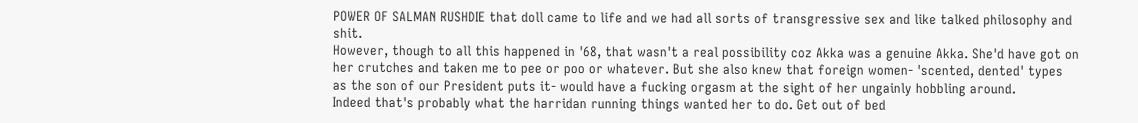POWER OF SALMAN RUSHDIE that doll came to life and we had all sorts of transgressive sex and like talked philosophy and shit.
However, though to all this happened in '68, that wasn't a real possibility coz Akka was a genuine Akka. She'd have got on her crutches and taken me to pee or poo or whatever. But she also knew that foreign women- 'scented, dented' types as the son of our President puts it- would have a fucking orgasm at the sight of her ungainly hobbling around.
Indeed that's probably what the harridan running things wanted her to do. Get out of bed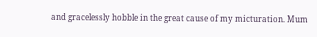and gracelessly hobble in the great cause of my micturation. Mum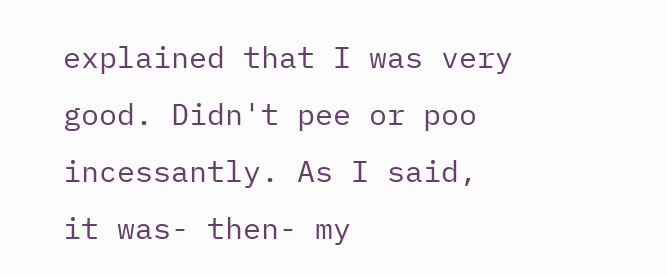explained that I was very good. Didn't pee or poo incessantly. As I said, it was- then- my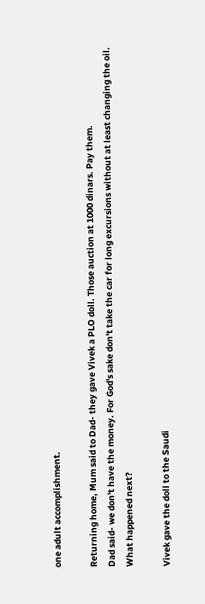one adult accomplishment.

Returning home, Mum said to Dad- they gave Vivek a PLO doll. Those auction at 1000 dinars. Pay them.
Dad said- we don't have the money. For God's sake don't take the car for long excursions without at least changing the oil.
What happened next?

Vivek gave the doll to the Saudi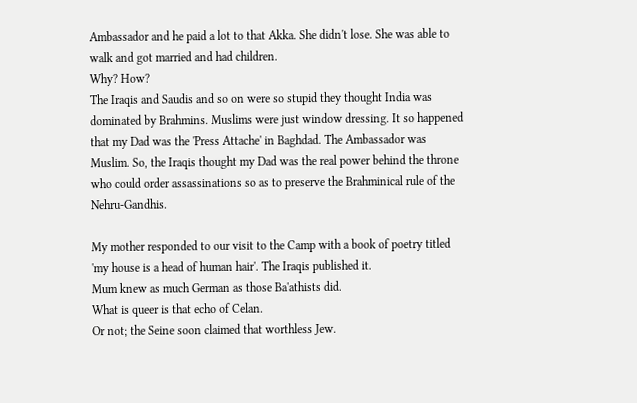Ambassador and he paid a lot to that Akka. She didn't lose. She was able to walk and got married and had children.
Why? How?
The Iraqis and Saudis and so on were so stupid they thought India was dominated by Brahmins. Muslims were just window dressing. It so happened that my Dad was the 'Press Attache' in Baghdad. The Ambassador was Muslim. So, the Iraqis thought my Dad was the real power behind the throne who could order assassinations so as to preserve the Brahminical rule of the Nehru-Gandhis.

My mother responded to our visit to the Camp with a book of poetry titled 'my house is a head of human hair'. The Iraqis published it.
Mum knew as much German as those Ba'athists did.
What is queer is that echo of Celan.
Or not; the Seine soon claimed that worthless Jew.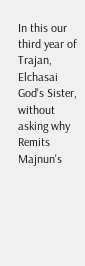In this our third year of Trajan, Elchasai
God's Sister, without asking why
Remits Majnun's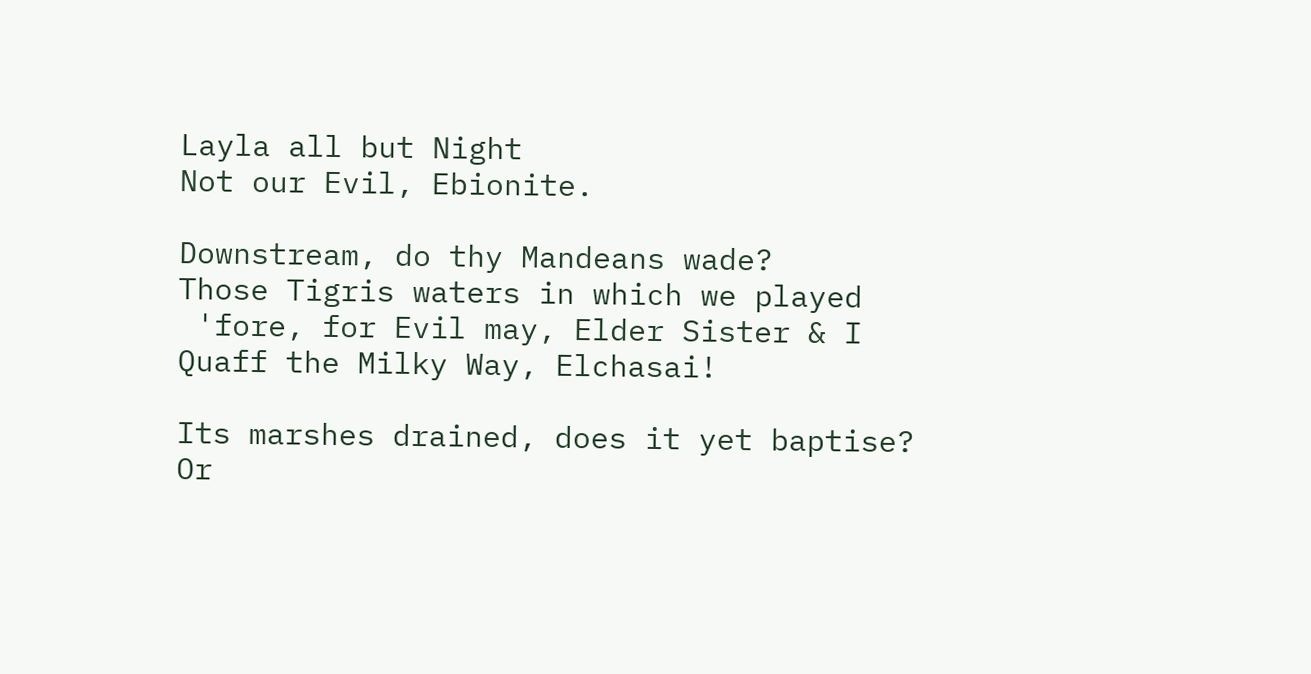Layla all but Night
Not our Evil, Ebionite.

Downstream, do thy Mandeans wade?
Those Tigris waters in which we played
 'fore, for Evil may, Elder Sister & I
Quaff the Milky Way, Elchasai!

Its marshes drained, does it yet baptise?
Or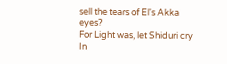sell the tears of El's Akka eyes?
For Light was, let Shiduri cry
In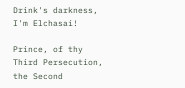Drink's darkness, I'm Elchasai!

Prince, of thy Third Persecution, the Second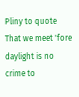Pliny to quote
That we meet 'fore daylight is no crime to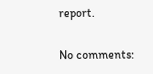report.

No comments: